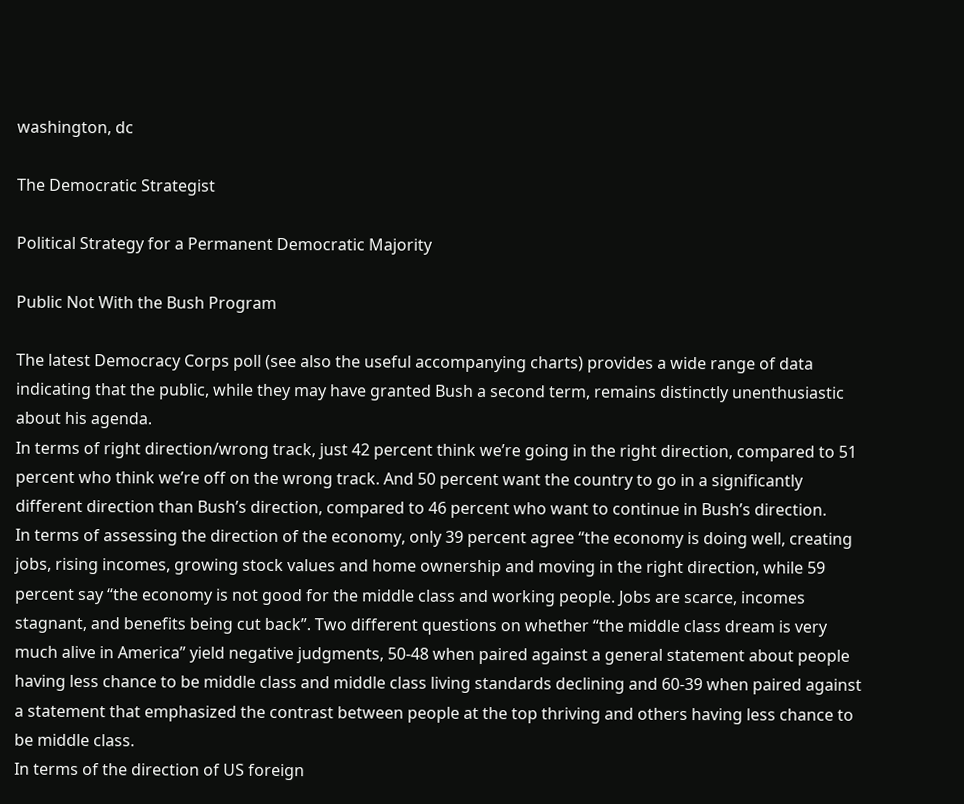washington, dc

The Democratic Strategist

Political Strategy for a Permanent Democratic Majority

Public Not With the Bush Program

The latest Democracy Corps poll (see also the useful accompanying charts) provides a wide range of data indicating that the public, while they may have granted Bush a second term, remains distinctly unenthusiastic about his agenda.
In terms of right direction/wrong track, just 42 percent think we’re going in the right direction, compared to 51 percent who think we’re off on the wrong track. And 50 percent want the country to go in a significantly different direction than Bush’s direction, compared to 46 percent who want to continue in Bush’s direction.
In terms of assessing the direction of the economy, only 39 percent agree “the economy is doing well, creating jobs, rising incomes, growing stock values and home ownership and moving in the right direction, while 59 percent say “the economy is not good for the middle class and working people. Jobs are scarce, incomes stagnant, and benefits being cut back”. Two different questions on whether “the middle class dream is very much alive in America” yield negative judgments, 50-48 when paired against a general statement about people having less chance to be middle class and middle class living standards declining and 60-39 when paired against a statement that emphasized the contrast between people at the top thriving and others having less chance to be middle class.
In terms of the direction of US foreign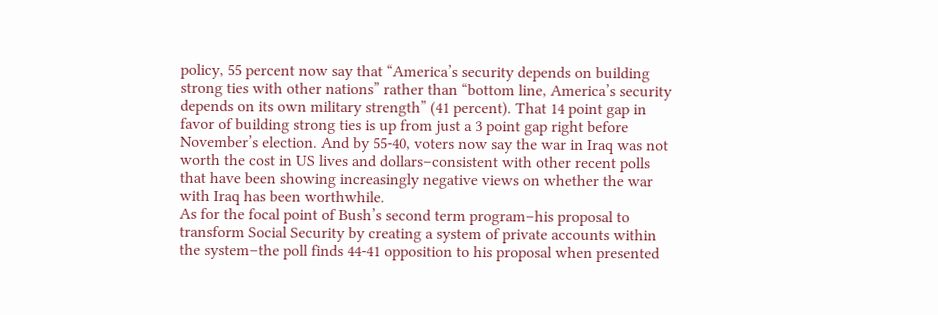policy, 55 percent now say that “America’s security depends on building strong ties with other nations” rather than “bottom line, America’s security depends on its own military strength” (41 percent). That 14 point gap in favor of building strong ties is up from just a 3 point gap right before November’s election. And by 55-40, voters now say the war in Iraq was not worth the cost in US lives and dollars–consistent with other recent polls that have been showing increasingly negative views on whether the war with Iraq has been worthwhile.
As for the focal point of Bush’s second term program–his proposal to transform Social Security by creating a system of private accounts within the system–the poll finds 44-41 opposition to his proposal when presented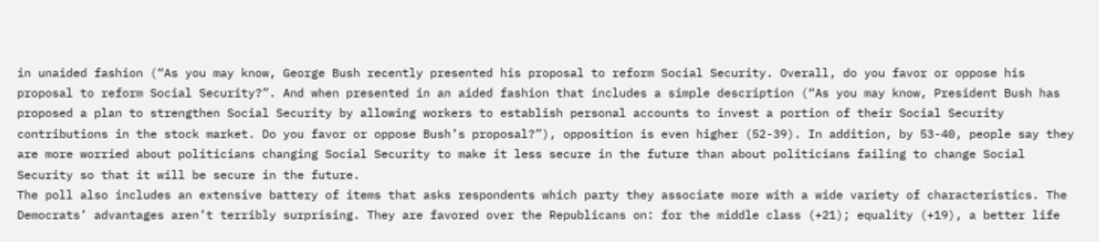in unaided fashion (“As you may know, George Bush recently presented his proposal to reform Social Security. Overall, do you favor or oppose his proposal to reform Social Security?”. And when presented in an aided fashion that includes a simple description (“As you may know, President Bush has proposed a plan to strengthen Social Security by allowing workers to establish personal accounts to invest a portion of their Social Security contributions in the stock market. Do you favor or oppose Bush’s proposal?”), opposition is even higher (52-39). In addition, by 53-40, people say they are more worried about politicians changing Social Security to make it less secure in the future than about politicians failing to change Social Security so that it will be secure in the future.
The poll also includes an extensive battery of items that asks respondents which party they associate more with a wide variety of characteristics. The Democrats’ advantages aren’t terribly surprising. They are favored over the Republicans on: for the middle class (+21); equality (+19), a better life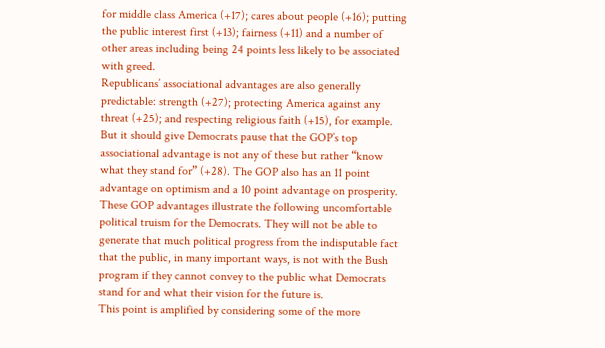for middle class America (+17); cares about people (+16); putting the public interest first (+13); fairness (+11) and a number of other areas including being 24 points less likely to be associated with greed.
Republicans’ associational advantages are also generally predictable: strength (+27); protecting America against any threat (+25); and respecting religious faith (+15), for example. But it should give Democrats pause that the GOP’s top associational advantage is not any of these but rather “know what they stand for” (+28). The GOP also has an 11 point advantage on optimism and a 10 point advantage on prosperity. These GOP advantages illustrate the following uncomfortable political truism for the Democrats. They will not be able to generate that much political progress from the indisputable fact that the public, in many important ways, is not with the Bush program if they cannot convey to the public what Democrats stand for and what their vision for the future is.
This point is amplified by considering some of the more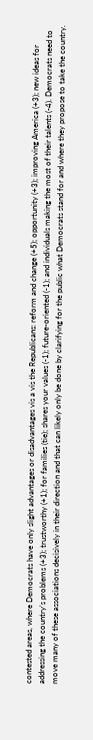contested areas, where Democrats have only slight advantages or disadvantages vis a vis the Republicans: reform and change (+5); opportunity (+3); improving America (+3); new ideas for addressing the country’s problems (+3); trustworthy (+1); for families (tie); shares your values (-1); future-oriented (-1); and individuals making the most of their talents (-4). Democrats need to move many of these associations decisively in their direction and that can likely only be done by clarifying for the public what Democrats stand for and where they propose to take the country.